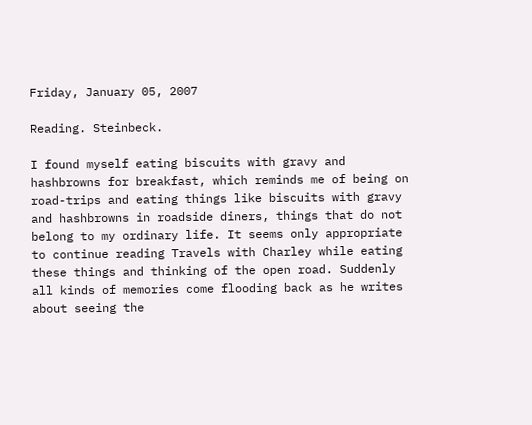Friday, January 05, 2007

Reading. Steinbeck.

I found myself eating biscuits with gravy and hashbrowns for breakfast, which reminds me of being on road-trips and eating things like biscuits with gravy and hashbrowns in roadside diners, things that do not belong to my ordinary life. It seems only appropriate to continue reading Travels with Charley while eating these things and thinking of the open road. Suddenly all kinds of memories come flooding back as he writes about seeing the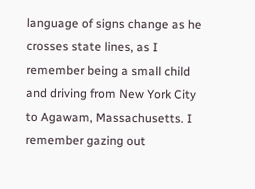language of signs change as he crosses state lines, as I remember being a small child and driving from New York City to Agawam, Massachusetts. I remember gazing out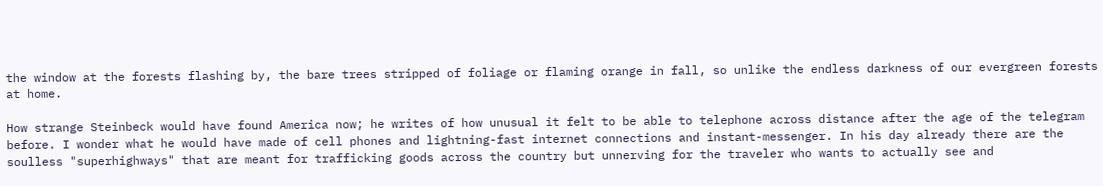the window at the forests flashing by, the bare trees stripped of foliage or flaming orange in fall, so unlike the endless darkness of our evergreen forests at home.

How strange Steinbeck would have found America now; he writes of how unusual it felt to be able to telephone across distance after the age of the telegram before. I wonder what he would have made of cell phones and lightning-fast internet connections and instant-messenger. In his day already there are the soulless "superhighways" that are meant for trafficking goods across the country but unnerving for the traveler who wants to actually see and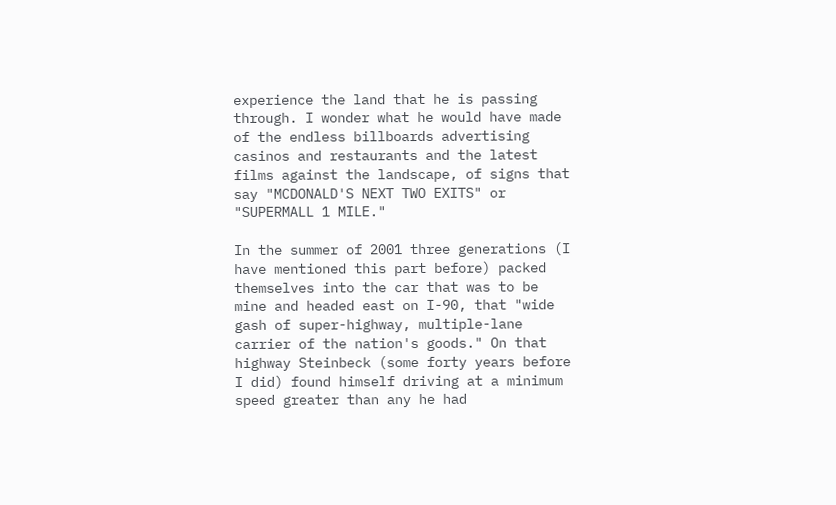experience the land that he is passing through. I wonder what he would have made of the endless billboards advertising casinos and restaurants and the latest films against the landscape, of signs that say "MCDONALD'S NEXT TWO EXITS" or "SUPERMALL 1 MILE."

In the summer of 2001 three generations (I have mentioned this part before) packed themselves into the car that was to be mine and headed east on I-90, that "wide gash of super-highway, multiple-lane carrier of the nation's goods." On that highway Steinbeck (some forty years before I did) found himself driving at a minimum speed greater than any he had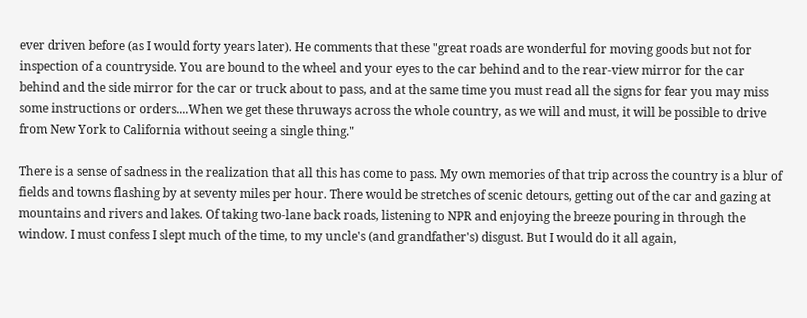ever driven before (as I would forty years later). He comments that these "great roads are wonderful for moving goods but not for inspection of a countryside. You are bound to the wheel and your eyes to the car behind and to the rear-view mirror for the car behind and the side mirror for the car or truck about to pass, and at the same time you must read all the signs for fear you may miss some instructions or orders....When we get these thruways across the whole country, as we will and must, it will be possible to drive from New York to California without seeing a single thing."

There is a sense of sadness in the realization that all this has come to pass. My own memories of that trip across the country is a blur of fields and towns flashing by at seventy miles per hour. There would be stretches of scenic detours, getting out of the car and gazing at mountains and rivers and lakes. Of taking two-lane back roads, listening to NPR and enjoying the breeze pouring in through the window. I must confess I slept much of the time, to my uncle's (and grandfather's) disgust. But I would do it all again,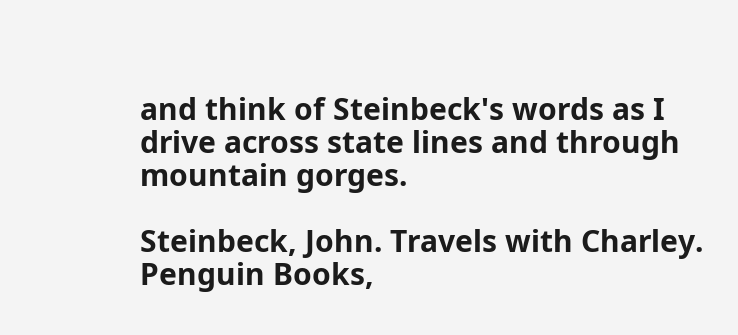and think of Steinbeck's words as I drive across state lines and through mountain gorges.

Steinbeck, John. Travels with Charley. Penguin Books,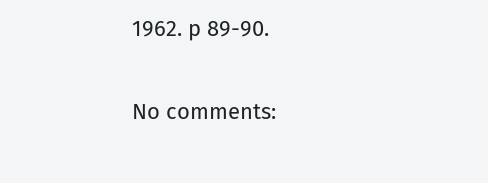1962. p 89-90.

No comments: